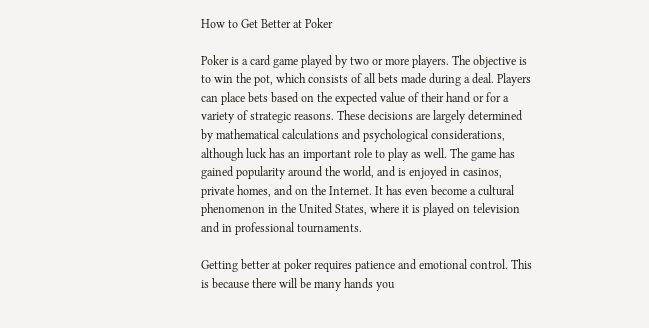How to Get Better at Poker

Poker is a card game played by two or more players. The objective is to win the pot, which consists of all bets made during a deal. Players can place bets based on the expected value of their hand or for a variety of strategic reasons. These decisions are largely determined by mathematical calculations and psychological considerations, although luck has an important role to play as well. The game has gained popularity around the world, and is enjoyed in casinos, private homes, and on the Internet. It has even become a cultural phenomenon in the United States, where it is played on television and in professional tournaments.

Getting better at poker requires patience and emotional control. This is because there will be many hands you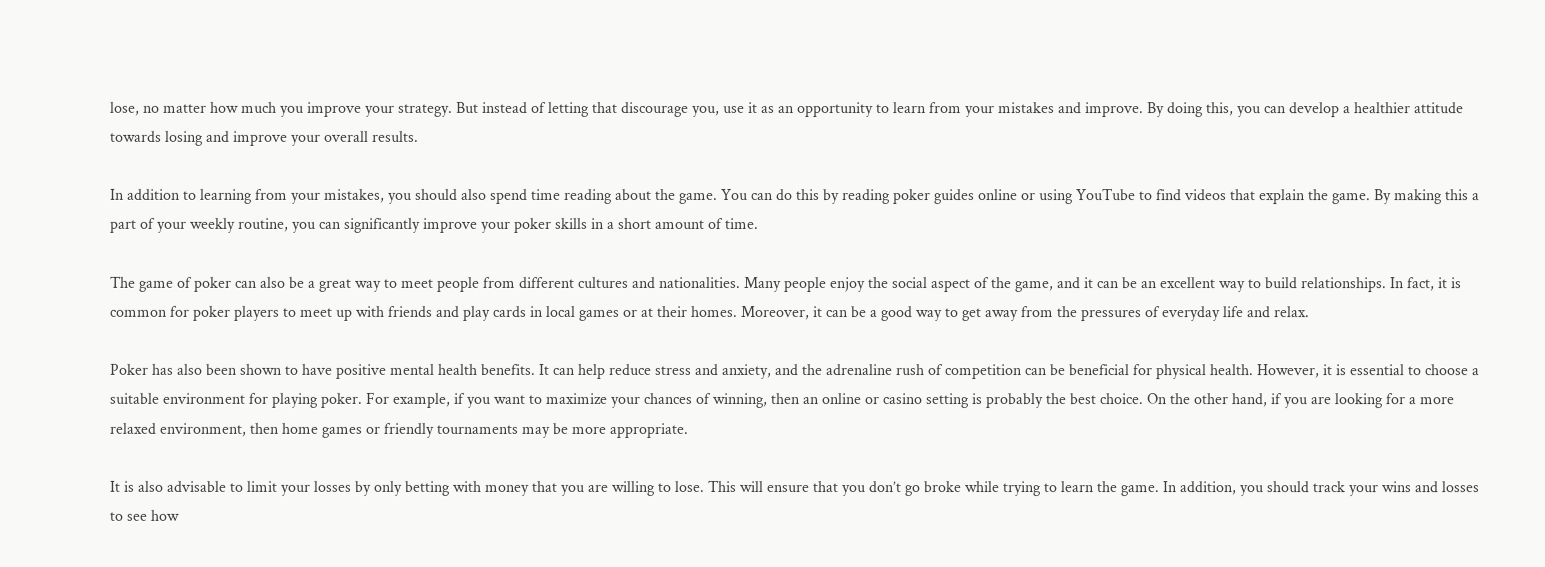lose, no matter how much you improve your strategy. But instead of letting that discourage you, use it as an opportunity to learn from your mistakes and improve. By doing this, you can develop a healthier attitude towards losing and improve your overall results.

In addition to learning from your mistakes, you should also spend time reading about the game. You can do this by reading poker guides online or using YouTube to find videos that explain the game. By making this a part of your weekly routine, you can significantly improve your poker skills in a short amount of time.

The game of poker can also be a great way to meet people from different cultures and nationalities. Many people enjoy the social aspect of the game, and it can be an excellent way to build relationships. In fact, it is common for poker players to meet up with friends and play cards in local games or at their homes. Moreover, it can be a good way to get away from the pressures of everyday life and relax.

Poker has also been shown to have positive mental health benefits. It can help reduce stress and anxiety, and the adrenaline rush of competition can be beneficial for physical health. However, it is essential to choose a suitable environment for playing poker. For example, if you want to maximize your chances of winning, then an online or casino setting is probably the best choice. On the other hand, if you are looking for a more relaxed environment, then home games or friendly tournaments may be more appropriate.

It is also advisable to limit your losses by only betting with money that you are willing to lose. This will ensure that you don’t go broke while trying to learn the game. In addition, you should track your wins and losses to see how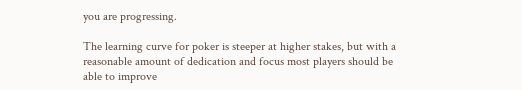you are progressing.

The learning curve for poker is steeper at higher stakes, but with a reasonable amount of dedication and focus most players should be able to improve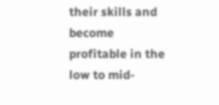their skills and become profitable in the low to mid-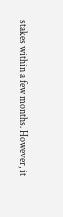stakes within a few months. However, it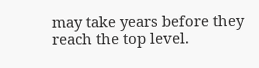may take years before they reach the top level.